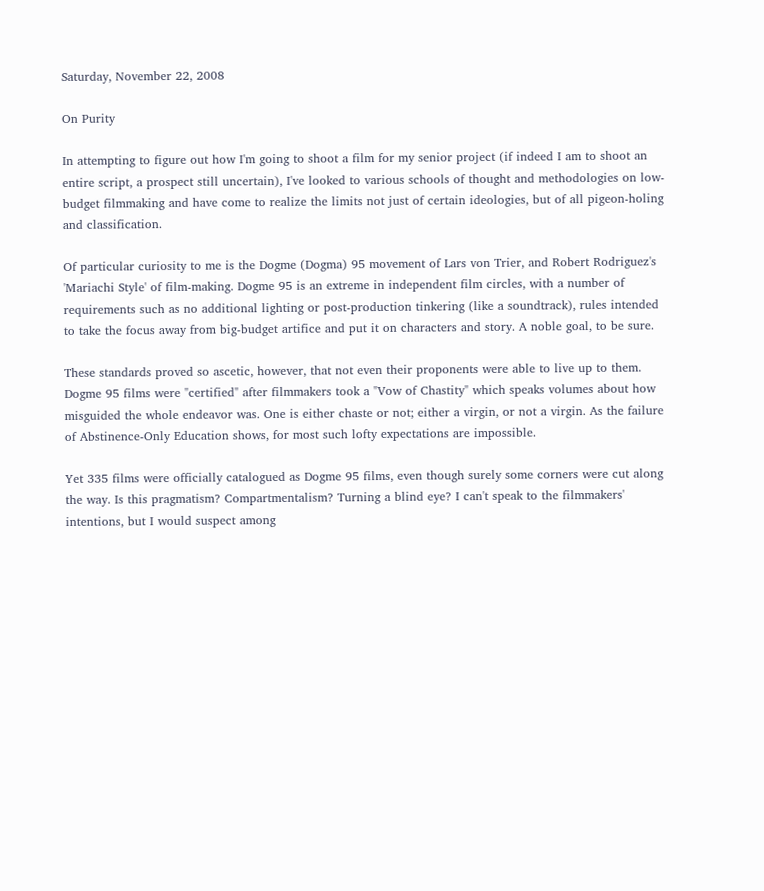Saturday, November 22, 2008

On Purity

In attempting to figure out how I'm going to shoot a film for my senior project (if indeed I am to shoot an entire script, a prospect still uncertain), I've looked to various schools of thought and methodologies on low-budget filmmaking and have come to realize the limits not just of certain ideologies, but of all pigeon-holing and classification.

Of particular curiosity to me is the Dogme (Dogma) 95 movement of Lars von Trier, and Robert Rodriguez's 'Mariachi Style' of film-making. Dogme 95 is an extreme in independent film circles, with a number of requirements such as no additional lighting or post-production tinkering (like a soundtrack), rules intended to take the focus away from big-budget artifice and put it on characters and story. A noble goal, to be sure.

These standards proved so ascetic, however, that not even their proponents were able to live up to them. Dogme 95 films were "certified" after filmmakers took a "Vow of Chastity" which speaks volumes about how misguided the whole endeavor was. One is either chaste or not; either a virgin, or not a virgin. As the failure of Abstinence-Only Education shows, for most such lofty expectations are impossible.

Yet 335 films were officially catalogued as Dogme 95 films, even though surely some corners were cut along the way. Is this pragmatism? Compartmentalism? Turning a blind eye? I can't speak to the filmmakers' intentions, but I would suspect among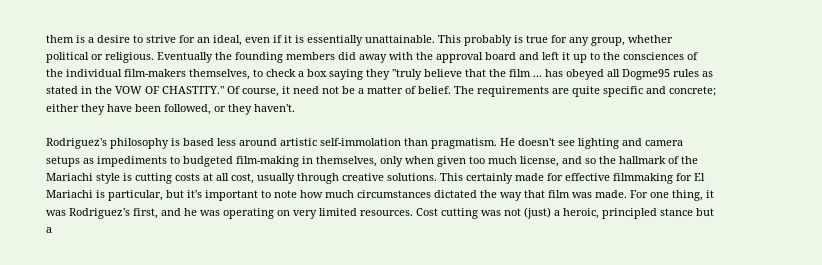them is a desire to strive for an ideal, even if it is essentially unattainable. This probably is true for any group, whether political or religious. Eventually the founding members did away with the approval board and left it up to the consciences of the individual film-makers themselves, to check a box saying they "truly believe that the film ... has obeyed all Dogme95 rules as stated in the VOW OF CHASTITY." Of course, it need not be a matter of belief. The requirements are quite specific and concrete; either they have been followed, or they haven't.

Rodriguez's philosophy is based less around artistic self-immolation than pragmatism. He doesn't see lighting and camera setups as impediments to budgeted film-making in themselves, only when given too much license, and so the hallmark of the Mariachi style is cutting costs at all cost, usually through creative solutions. This certainly made for effective filmmaking for El Mariachi is particular, but it's important to note how much circumstances dictated the way that film was made. For one thing, it was Rodriguez's first, and he was operating on very limited resources. Cost cutting was not (just) a heroic, principled stance but a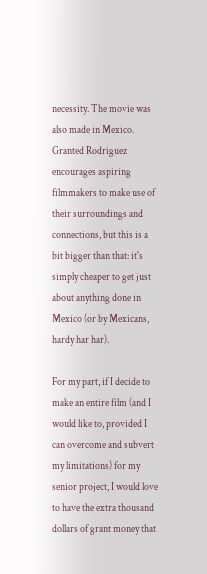necessity. The movie was also made in Mexico. Granted Rodriguez encourages aspiring filmmakers to make use of their surroundings and connections, but this is a bit bigger than that: it's simply cheaper to get just about anything done in Mexico (or by Mexicans, hardy har har).

For my part, if I decide to make an entire film (and I would like to, provided I can overcome and subvert my limitations) for my senior project, I would love to have the extra thousand dollars of grant money that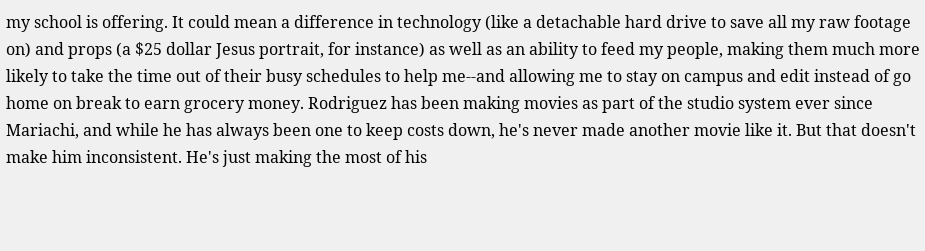my school is offering. It could mean a difference in technology (like a detachable hard drive to save all my raw footage on) and props (a $25 dollar Jesus portrait, for instance) as well as an ability to feed my people, making them much more likely to take the time out of their busy schedules to help me--and allowing me to stay on campus and edit instead of go home on break to earn grocery money. Rodriguez has been making movies as part of the studio system ever since Mariachi, and while he has always been one to keep costs down, he's never made another movie like it. But that doesn't make him inconsistent. He's just making the most of his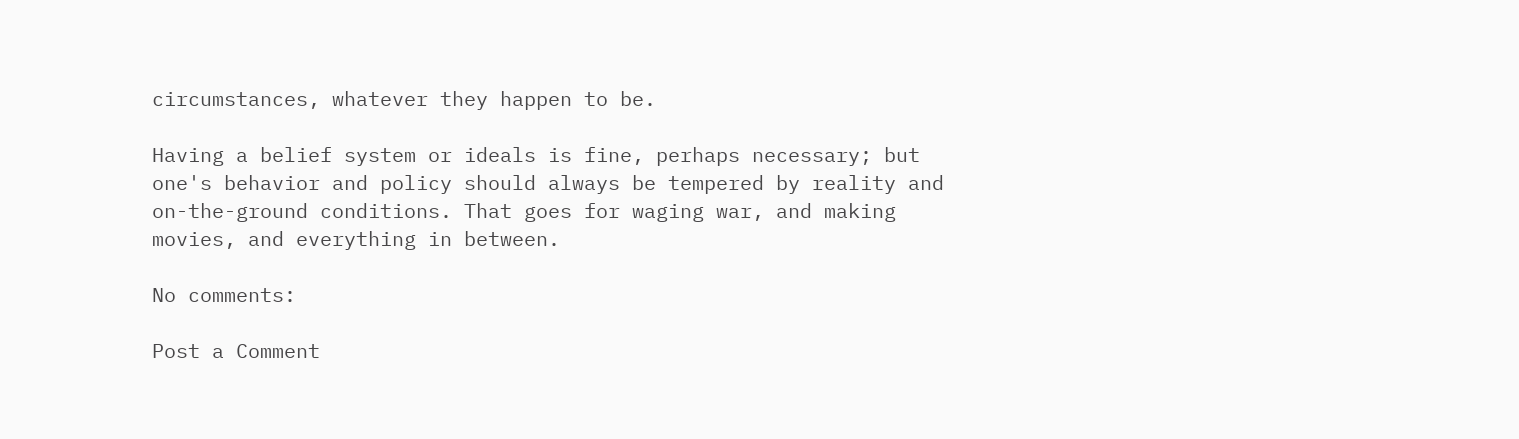circumstances, whatever they happen to be.

Having a belief system or ideals is fine, perhaps necessary; but one's behavior and policy should always be tempered by reality and on-the-ground conditions. That goes for waging war, and making movies, and everything in between.

No comments:

Post a Comment